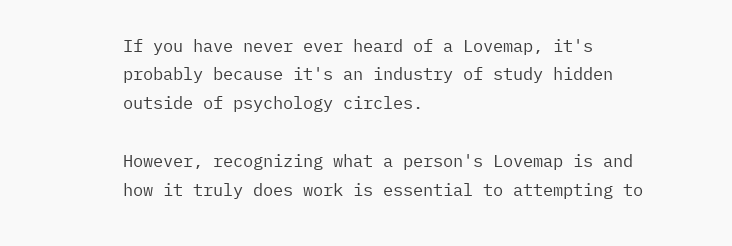If you have never ever heard of a Lovemap, it's probably because it's an industry of study hidden outside of psychology circles.

However, recognizing what a person's Lovemap is and how it truly does work is essential to attempting to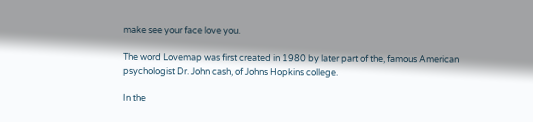make see your face love you.

The word Lovemap was first created in 1980 by later part of the, famous American psychologist Dr. John cash, of Johns Hopkins college.

In the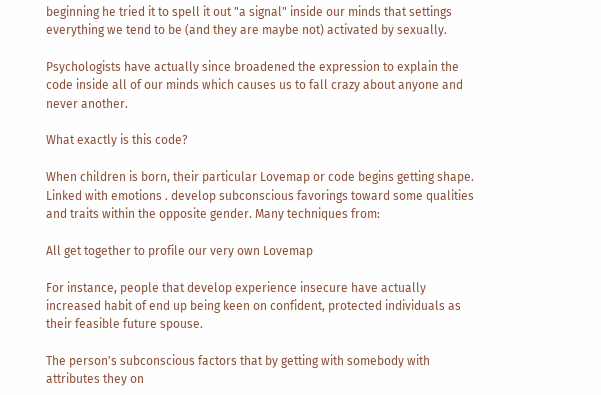beginning he tried it to spell it out "a signal" inside our minds that settings everything we tend to be (and they are maybe not) activated by sexually.

Psychologists have actually since broadened the expression to explain the code inside all of our minds which causes us to fall crazy about anyone and never another.

What exactly is this code?

When children is born, their particular Lovemap or code begins getting shape. Linked with emotions . develop subconscious favorings toward some qualities and traits within the opposite gender. Many techniques from:

All get together to profile our very own Lovemap

For instance, people that develop experience insecure have actually increased habit of end up being keen on confident, protected individuals as their feasible future spouse.

The person's subconscious factors that by getting with somebody with attributes they on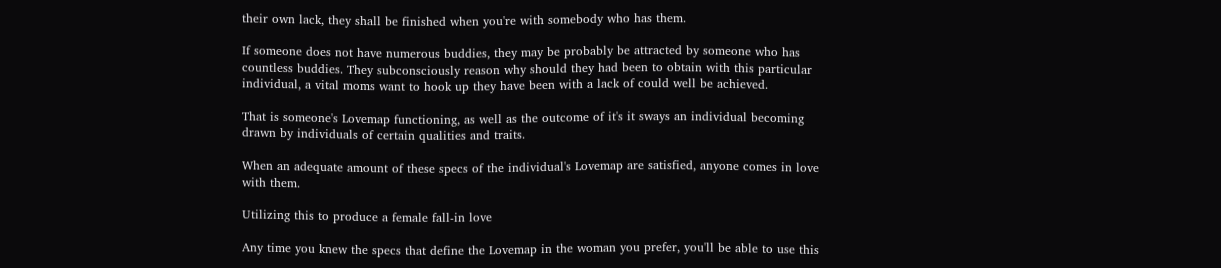their own lack, they shall be finished when you're with somebody who has them.

If someone does not have numerous buddies, they may be probably be attracted by someone who has countless buddies. They subconsciously reason why should they had been to obtain with this particular individual, a vital moms want to hook up they have been with a lack of could well be achieved.

That is someone's Lovemap functioning, as well as the outcome of it's it sways an individual becoming drawn by individuals of certain qualities and traits.

When an adequate amount of these specs of the individual's Lovemap are satisfied, anyone comes in love with them.

Utilizing this to produce a female fall-in love

Any time you knew the specs that define the Lovemap in the woman you prefer, you'll be able to use this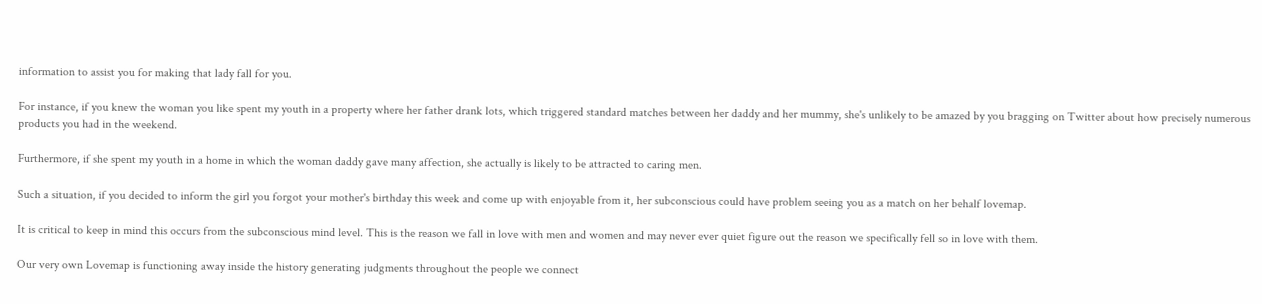information to assist you for making that lady fall for you.

For instance, if you knew the woman you like spent my youth in a property where her father drank lots, which triggered standard matches between her daddy and her mummy, she's unlikely to be amazed by you bragging on Twitter about how precisely numerous products you had in the weekend.

Furthermore, if she spent my youth in a home in which the woman daddy gave many affection, she actually is likely to be attracted to caring men.

Such a situation, if you decided to inform the girl you forgot your mother's birthday this week and come up with enjoyable from it, her subconscious could have problem seeing you as a match on her behalf lovemap.

It is critical to keep in mind this occurs from the subconscious mind level. This is the reason we fall in love with men and women and may never ever quiet figure out the reason we specifically fell so in love with them.

Our very own Lovemap is functioning away inside the history generating judgments throughout the people we connect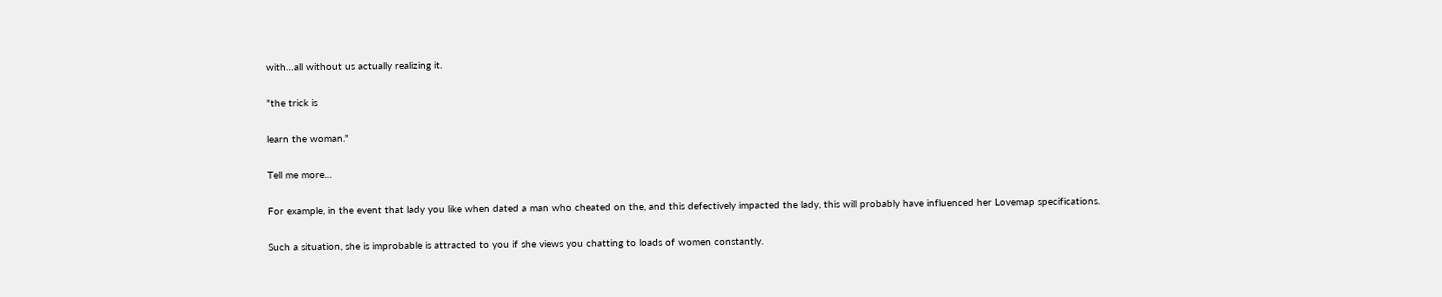with…all without us actually realizing it.

"the trick is

learn the woman."

Tell me more…

For example, in the event that lady you like when dated a man who cheated on the, and this defectively impacted the lady, this will probably have influenced her Lovemap specifications.

Such a situation, she is improbable is attracted to you if she views you chatting to loads of women constantly.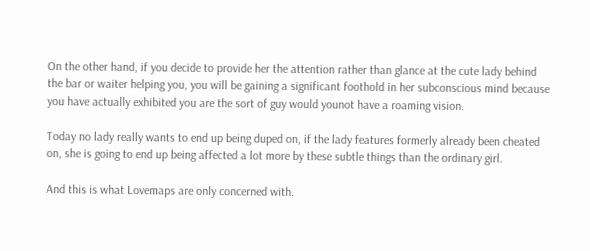On the other hand, if you decide to provide her the attention rather than glance at the cute lady behind the bar or waiter helping you, you will be gaining a significant foothold in her subconscious mind because you have actually exhibited you are the sort of guy would younot have a roaming vision.

Today no lady really wants to end up being duped on, if the lady features formerly already been cheated on, she is going to end up being affected a lot more by these subtle things than the ordinary girl.

And this is what Lovemaps are only concerned with.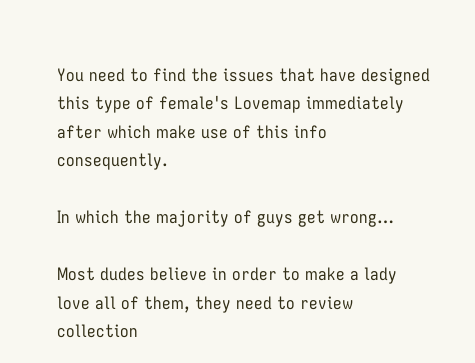You need to find the issues that have designed this type of female's Lovemap immediately after which make use of this info consequently.

In which the majority of guys get wrong…

Most dudes believe in order to make a lady love all of them, they need to review collection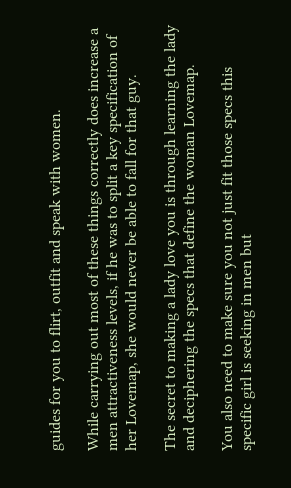guides for you to flirt, outfit and speak with women.

While carrying out most of these things correctly does increase a men attractiveness levels, if he was to split a key specification of her Lovemap, she would never be able to fall for that guy.

The secret to making a lady love you is through learning the lady and deciphering the specs that define the woman Lovemap.

You also need to make sure you not just fit those specs this specific girl is seeking in men but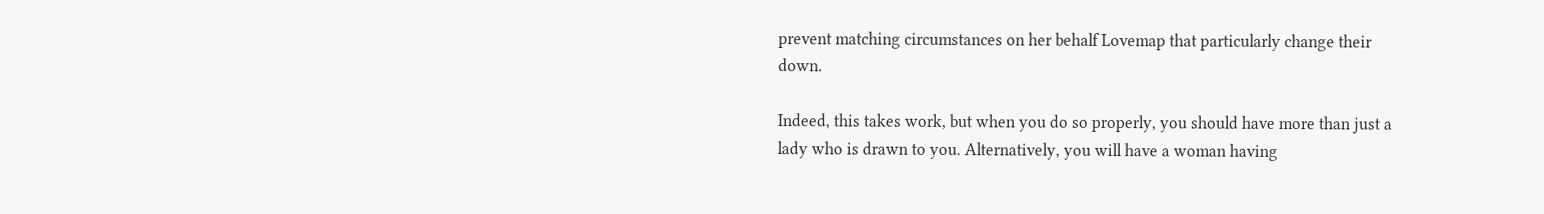prevent matching circumstances on her behalf Lovemap that particularly change their down.

Indeed, this takes work, but when you do so properly, you should have more than just a lady who is drawn to you. Alternatively, you will have a woman having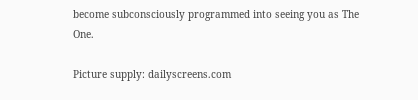become subconsciously programmed into seeing you as The One.

Picture supply: dailyscreens.com